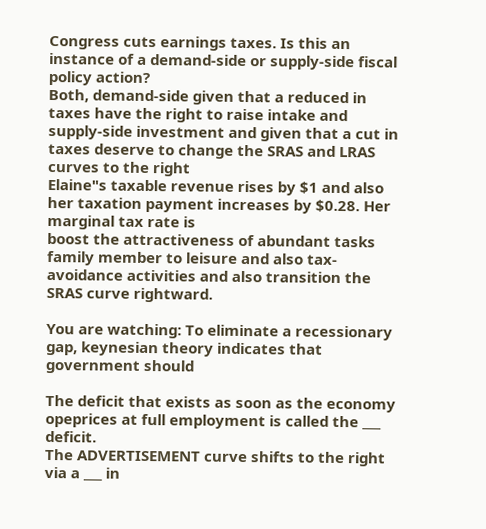Congress cuts earnings taxes. Is this an instance of a demand-side or supply-side fiscal policy action?
Both, demand-side given that a reduced in taxes have the right to raise intake and supply-side investment and given that a cut in taxes deserve to change the SRAS and LRAS curves to the right
Elaine"s taxable revenue rises by $1 and also her taxation payment increases by $0.28. Her marginal tax rate is
boost the attractiveness of abundant tasks family member to leisure and also tax- avoidance activities and also transition the SRAS curve rightward.

You are watching: To eliminate a recessionary gap, keynesian theory indicates that government should

The deficit that exists as soon as the economy opeprices at full employment is called the ___ deficit.
The ADVERTISEMENT curve shifts to the right via a ___ in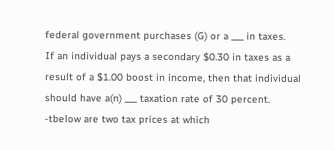federal government purchases (G) or a ___ in taxes.
If an individual pays a secondary $0.30 in taxes as a result of a $1.00 boost in income, then that individual should have a(n) ___ taxation rate of 30 percent.
-tbelow are two tax prices at which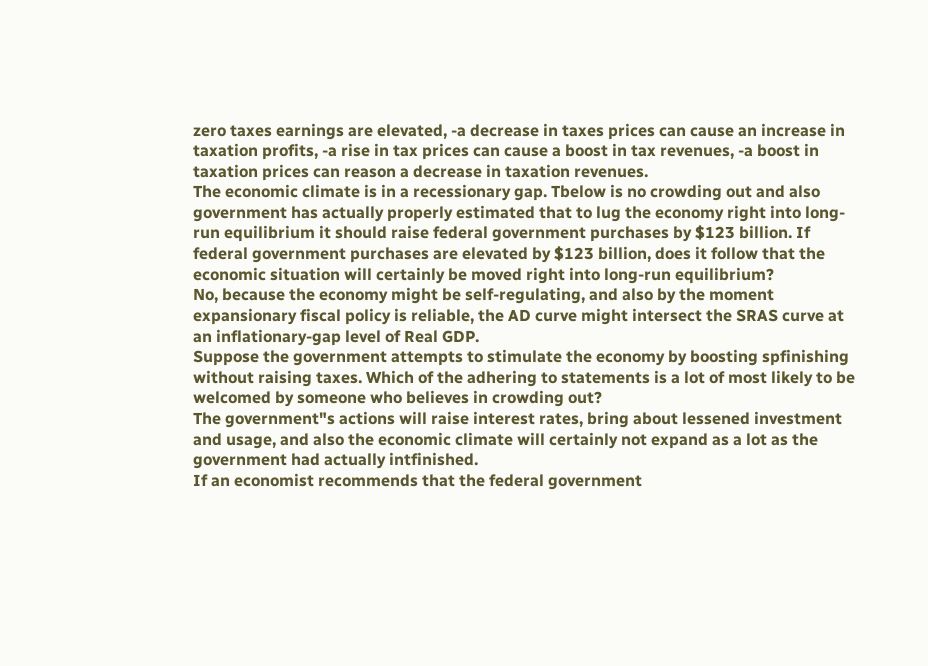zero taxes earnings are elevated, -a decrease in taxes prices can cause an increase in taxation profits, -a rise in tax prices can cause a boost in tax revenues, -a boost in taxation prices can reason a decrease in taxation revenues.
The economic climate is in a recessionary gap. Tbelow is no crowding out and also government has actually properly estimated that to lug the economy right into long-run equilibrium it should raise federal government purchases by $123 billion. If federal government purchases are elevated by $123 billion, does it follow that the economic situation will certainly be moved right into long-run equilibrium?
No, because the economy might be self-regulating, and also by the moment expansionary fiscal policy is reliable, the AD curve might intersect the SRAS curve at an inflationary-gap level of Real GDP.
Suppose the government attempts to stimulate the economy by boosting spfinishing without raising taxes. Which of the adhering to statements is a lot of most likely to be welcomed by someone who believes in crowding out?
The government"s actions will raise interest rates, bring about lessened investment and usage, and also the economic climate will certainly not expand as a lot as the government had actually intfinished.
If an economist recommends that the federal government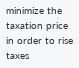minimize the taxation price in order to rise taxes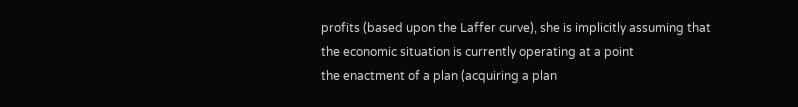profits (based upon the Laffer curve), she is implicitly assuming that the economic situation is currently operating at a point
the enactment of a plan (acquiring a plan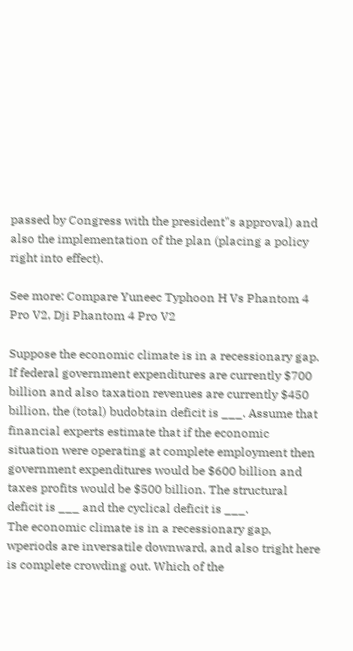passed by Congress with the president"s approval) and also the implementation of the plan (placing a policy right into effect).

See more: Compare Yuneec Typhoon H Vs Phantom 4 Pro V2, Dji Phantom 4 Pro V2

Suppose the economic climate is in a recessionary gap. If federal government expenditures are currently $700 billion and also taxation revenues are currently $450 billion, the (total) budobtain deficit is ___. Assume that financial experts estimate that if the economic situation were operating at complete employment then government expenditures would be $600 billion and taxes profits would be $500 billion. The structural deficit is ___ and the cyclical deficit is ___.
The economic climate is in a recessionary gap, wperiods are inversatile downward, and also tright here is complete crowding out. Which of the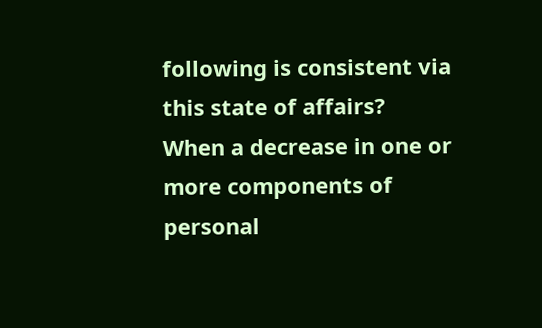following is consistent via this state of affairs?
When a decrease in one or more components of personal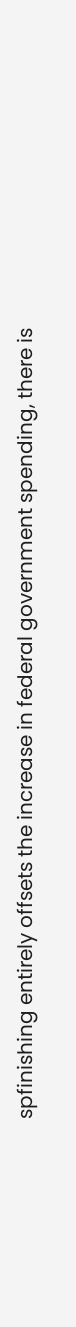spfinishing entirely offsets the increase in federal government spending, there is